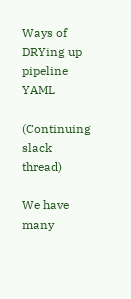Ways of DRYing up pipeline YAML

(Continuing slack thread)

We have many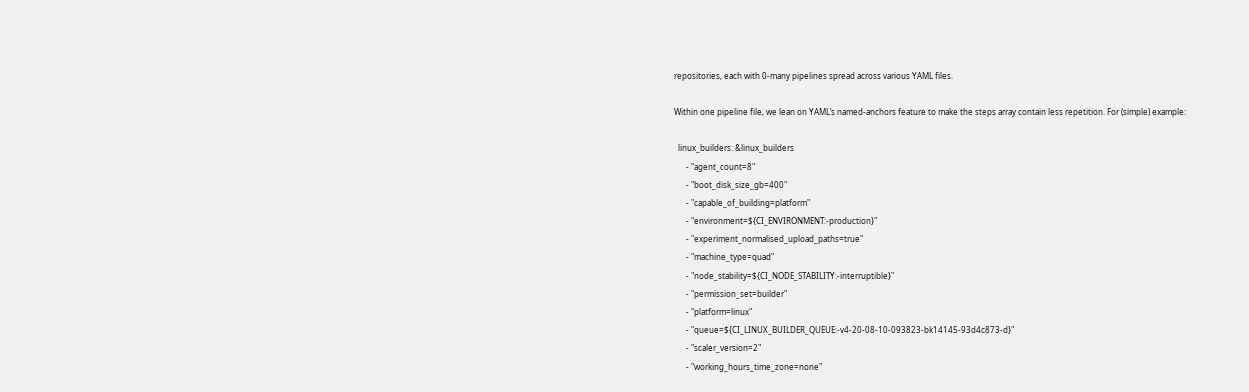repositories, each with 0-many pipelines spread across various YAML files.

Within one pipeline file, we lean on YAML’s named-anchors feature to make the steps array contain less repetition. For (simple) example:

  linux_builders: &linux_builders
      - "agent_count=8"
      - "boot_disk_size_gb=400"
      - "capable_of_building=platform"
      - "environment=${CI_ENVIRONMENT:-production}"
      - "experiment_normalised_upload_paths=true"
      - "machine_type=quad"
      - "node_stability=${CI_NODE_STABILITY:-interruptible}"
      - "permission_set=builder"
      - "platform=linux"
      - "queue=${CI_LINUX_BUILDER_QUEUE:-v4-20-08-10-093823-bk14145-93d4c873-d}"
      - "scaler_version=2"
      - "working_hours_time_zone=none"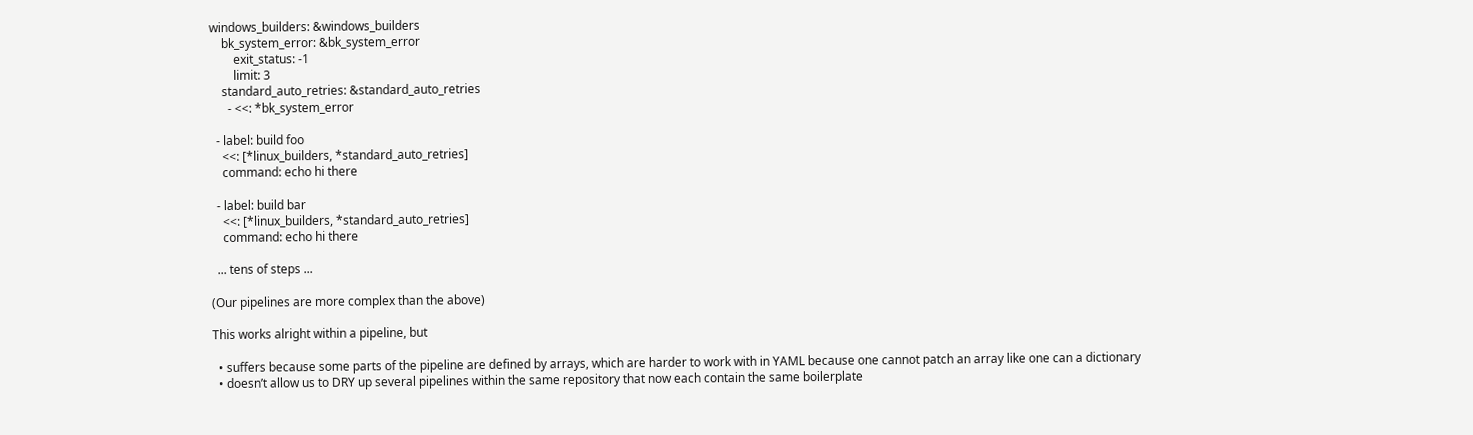windows_builders: &windows_builders
    bk_system_error: &bk_system_error
        exit_status: -1
        limit: 3
    standard_auto_retries: &standard_auto_retries
      - <<: *bk_system_error

  - label: build foo
    <<: [*linux_builders, *standard_auto_retries]
    command: echo hi there

  - label: build bar
    <<: [*linux_builders, *standard_auto_retries]
    command: echo hi there

  ... tens of steps ...

(Our pipelines are more complex than the above)

This works alright within a pipeline, but

  • suffers because some parts of the pipeline are defined by arrays, which are harder to work with in YAML because one cannot patch an array like one can a dictionary
  • doesn’t allow us to DRY up several pipelines within the same repository that now each contain the same boilerplate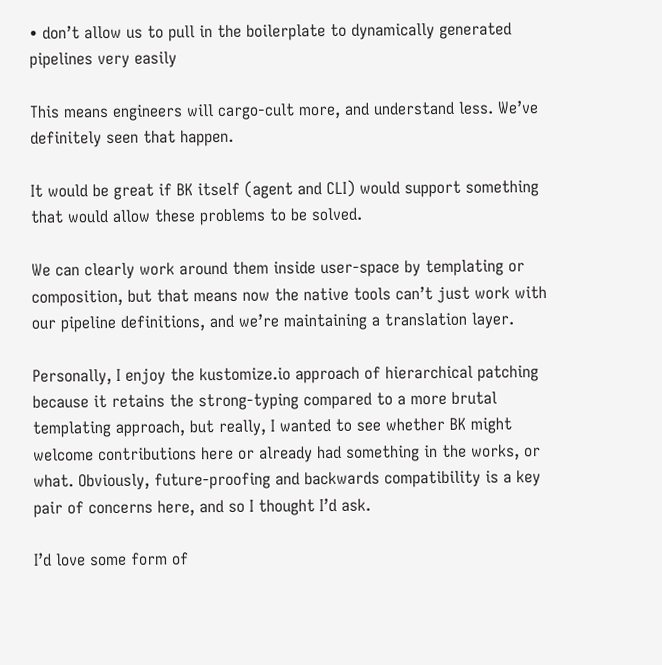• don’t allow us to pull in the boilerplate to dynamically generated pipelines very easily

This means engineers will cargo-cult more, and understand less. We’ve definitely seen that happen.

It would be great if BK itself (agent and CLI) would support something that would allow these problems to be solved.

We can clearly work around them inside user-space by templating or composition, but that means now the native tools can’t just work with our pipeline definitions, and we’re maintaining a translation layer.

Personally, I enjoy the kustomize.io approach of hierarchical patching because it retains the strong-typing compared to a more brutal templating approach, but really, I wanted to see whether BK might welcome contributions here or already had something in the works, or what. Obviously, future-proofing and backwards compatibility is a key pair of concerns here, and so I thought I’d ask.

I’d love some form of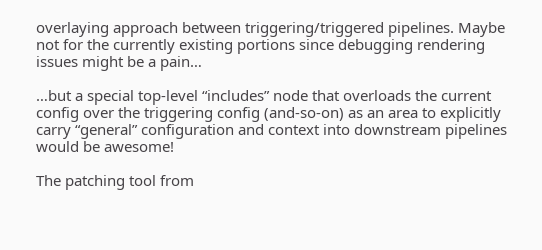overlaying approach between triggering/triggered pipelines. Maybe not for the currently existing portions since debugging rendering issues might be a pain…

…but a special top-level “includes” node that overloads the current config over the triggering config (and-so-on) as an area to explicitly carry “general” configuration and context into downstream pipelines would be awesome!

The patching tool from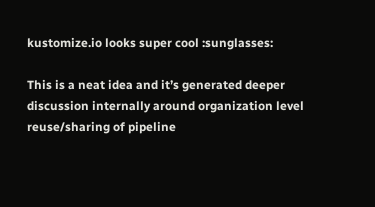kustomize.io looks super cool :sunglasses:

This is a neat idea and it’s generated deeper discussion internally around organization level reuse/sharing of pipeline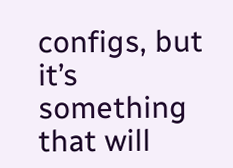configs, but it’s something that will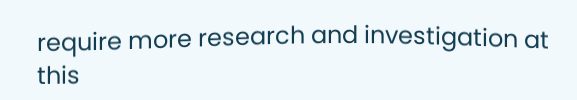require more research and investigation at this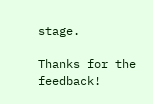stage.

Thanks for the feedback!